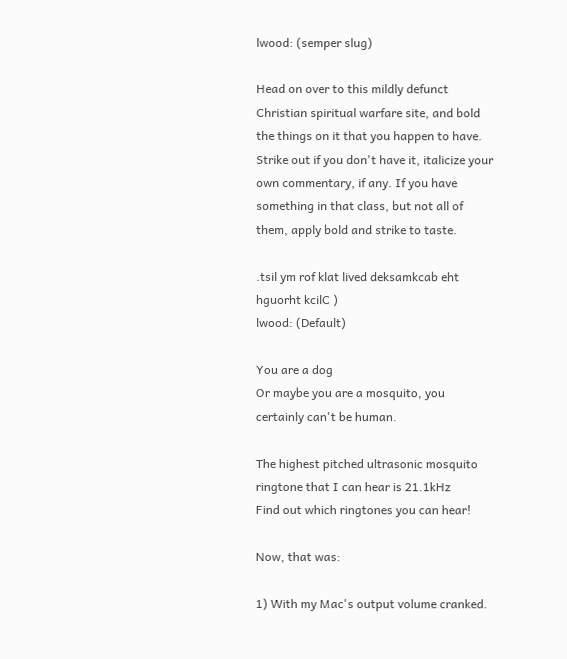lwood: (semper slug)

Head on over to this mildly defunct Christian spiritual warfare site, and bold the things on it that you happen to have.  Strike out if you don't have it, italicize your own commentary, if any. If you have something in that class, but not all of them, apply bold and strike to taste.

.tsil ym rof klat lived deksamkcab eht hguorht kcilC )
lwood: (Default)

You are a dog
Or maybe you are a mosquito, you certainly can't be human.

The highest pitched ultrasonic mosquito ringtone that I can hear is 21.1kHz
Find out which ringtones you can hear!

Now, that was:

1) With my Mac's output volume cranked.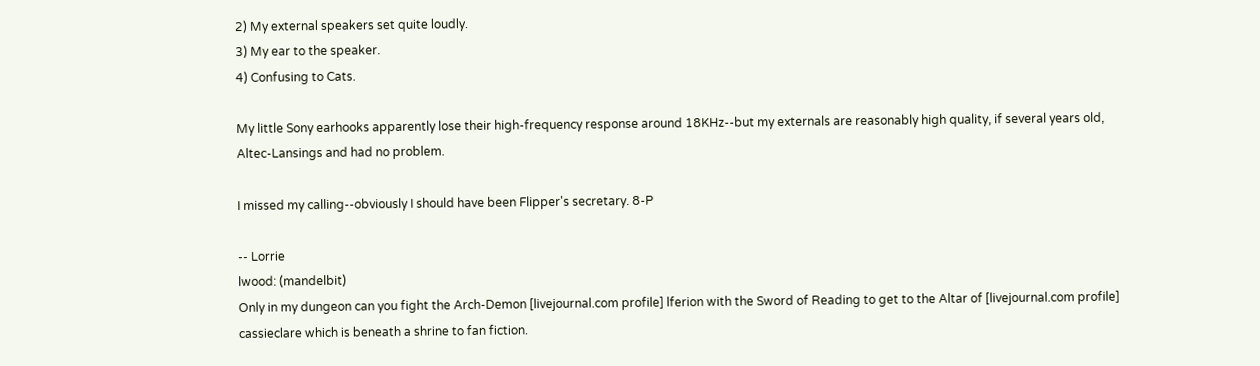2) My external speakers set quite loudly.
3) My ear to the speaker.
4) Confusing to Cats.

My little Sony earhooks apparently lose their high-frequency response around 18KHz--but my externals are reasonably high quality, if several years old, Altec-Lansings and had no problem.

I missed my calling--obviously I should have been Flipper's secretary. 8-P

-- Lorrie
lwood: (mandelbit)
Only in my dungeon can you fight the Arch-Demon [livejournal.com profile] lferion with the Sword of Reading to get to the Altar of [livejournal.com profile] cassieclare which is beneath a shrine to fan fiction.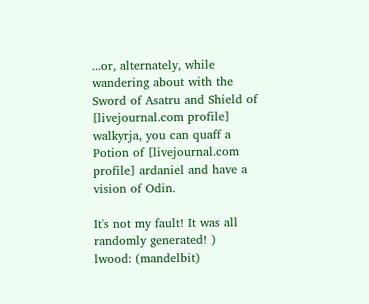...or, alternately, while wandering about with the Sword of Asatru and Shield of [livejournal.com profile] walkyrja, you can quaff a Potion of [livejournal.com profile] ardaniel and have a vision of Odin.

It's not my fault! It was all randomly generated! )
lwood: (mandelbit)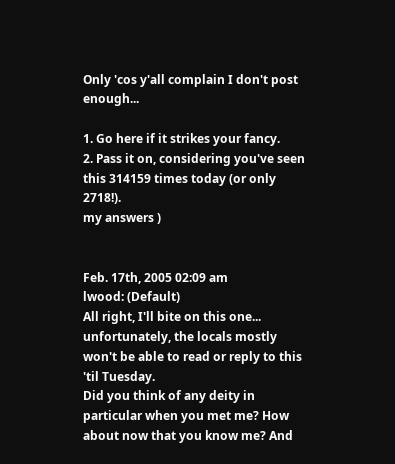Only 'cos y'all complain I don't post enough...

1. Go here if it strikes your fancy.
2. Pass it on, considering you've seen this 314159 times today (or only 2718!).
my answers )


Feb. 17th, 2005 02:09 am
lwood: (Default)
All right, I'll bite on this one... unfortunately, the locals mostly won't be able to read or reply to this 'til Tuesday.
Did you think of any deity in particular when you met me? How about now that you know me? And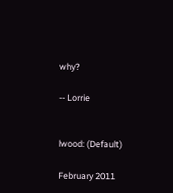why?

-- Lorrie


lwood: (Default)

February 2011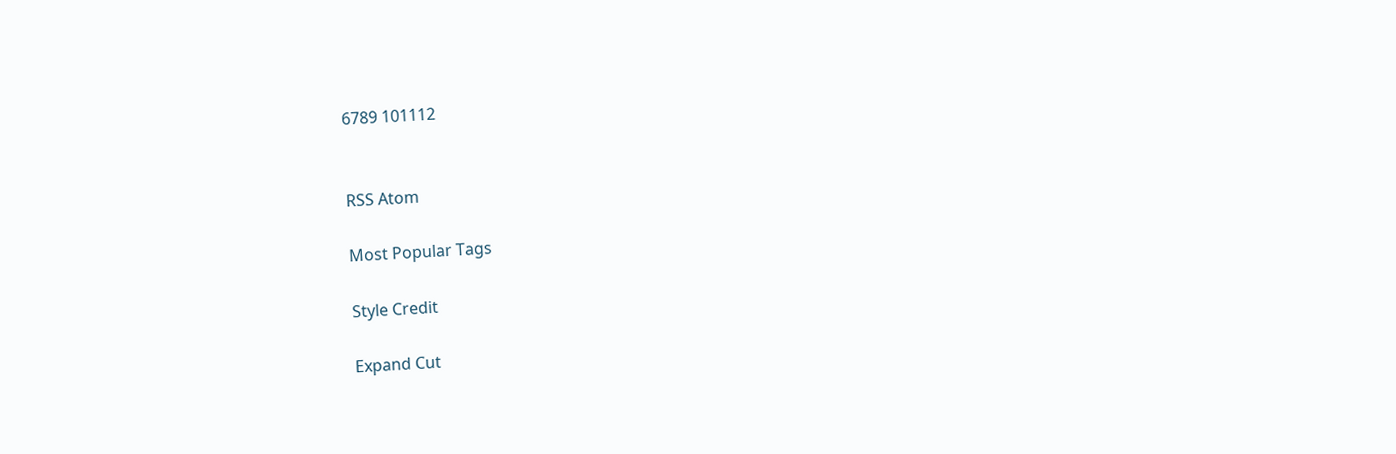6789 101112


RSS Atom

Most Popular Tags

Style Credit

Expand Cut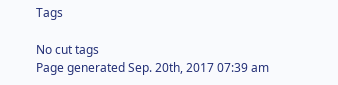Tags

No cut tags
Page generated Sep. 20th, 2017 07:39 am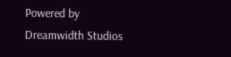Powered by Dreamwidth Studios